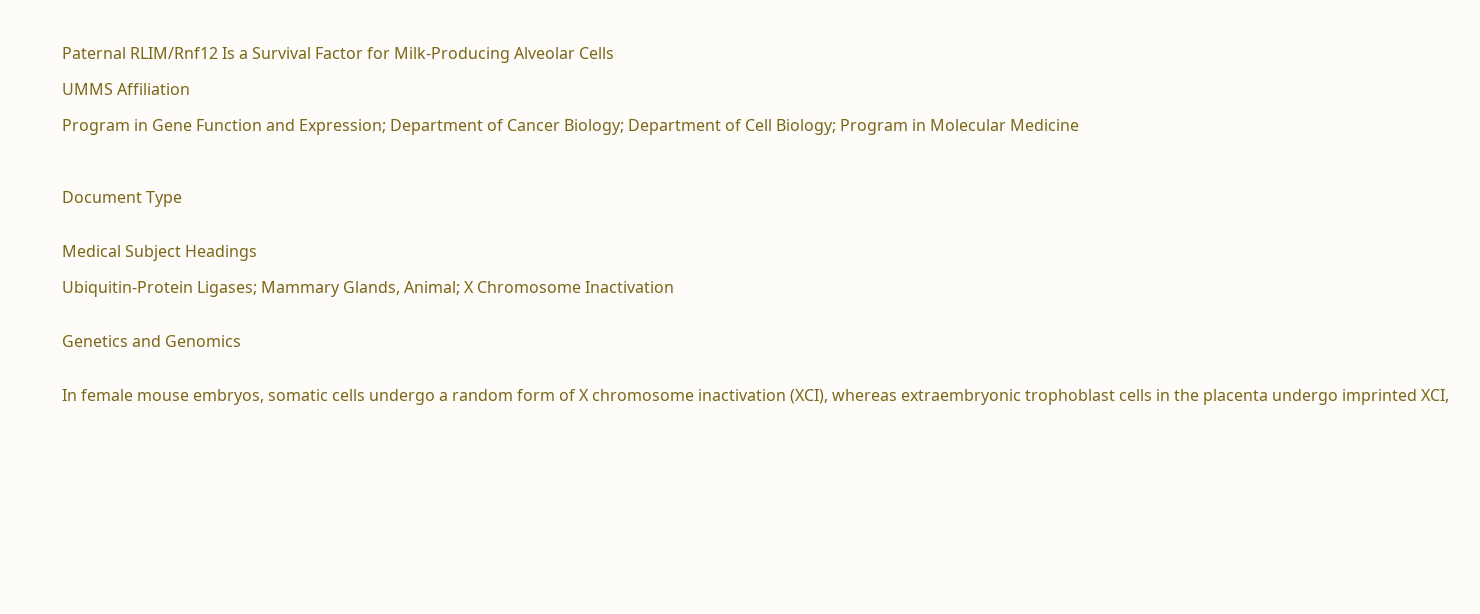Paternal RLIM/Rnf12 Is a Survival Factor for Milk-Producing Alveolar Cells

UMMS Affiliation

Program in Gene Function and Expression; Department of Cancer Biology; Department of Cell Biology; Program in Molecular Medicine



Document Type


Medical Subject Headings

Ubiquitin-Protein Ligases; Mammary Glands, Animal; X Chromosome Inactivation


Genetics and Genomics


In female mouse embryos, somatic cells undergo a random form of X chromosome inactivation (XCI), whereas extraembryonic trophoblast cells in the placenta undergo imprinted XCI,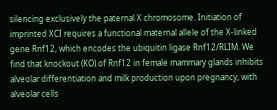silencing exclusively the paternal X chromosome. Initiation of imprinted XCI requires a functional maternal allele of the X-linked gene Rnf12, which encodes the ubiquitin ligase Rnf12/RLIM. We find that knockout (KO) of Rnf12 in female mammary glands inhibits alveolar differentiation and milk production upon pregnancy, with alveolar cells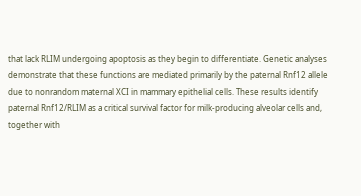that lack RLIM undergoing apoptosis as they begin to differentiate. Genetic analyses demonstrate that these functions are mediated primarily by the paternal Rnf12 allele due to nonrandom maternal XCI in mammary epithelial cells. These results identify paternal Rnf12/RLIM as a critical survival factor for milk-producing alveolar cells and, together with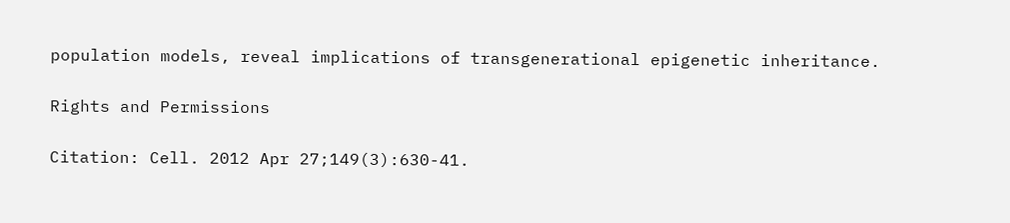population models, reveal implications of transgenerational epigenetic inheritance.

Rights and Permissions

Citation: Cell. 2012 Apr 27;149(3):630-41.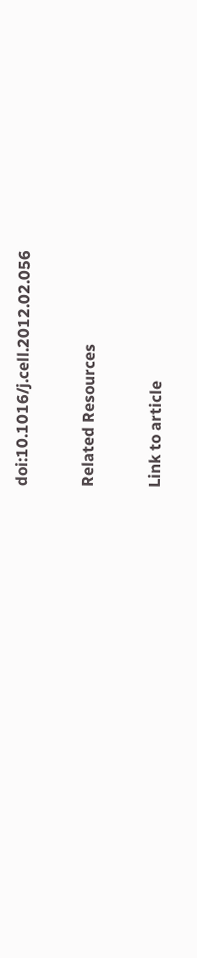doi:10.1016/j.cell.2012.02.056

Related Resources

Link to article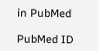in PubMed

PubMed ID